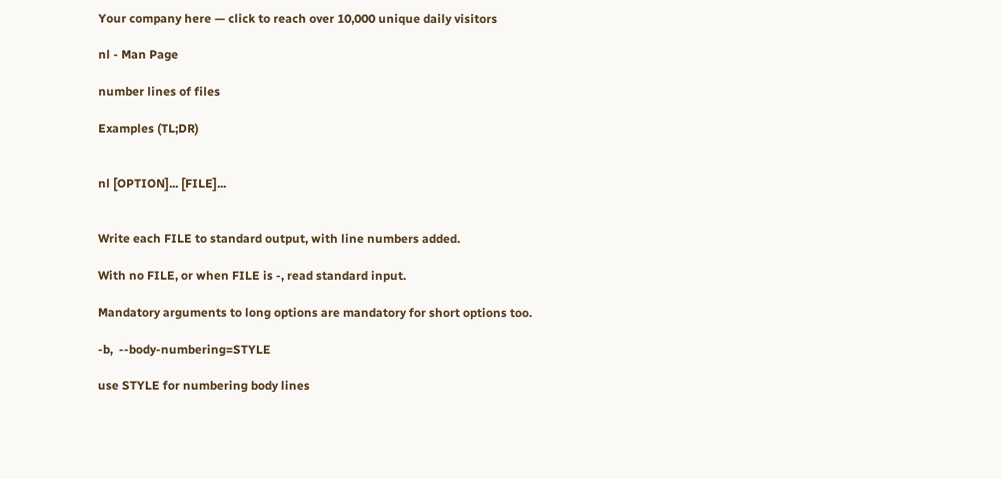Your company here — click to reach over 10,000 unique daily visitors

nl - Man Page

number lines of files

Examples (TL;DR)


nl [OPTION]... [FILE]...


Write each FILE to standard output, with line numbers added.

With no FILE, or when FILE is -, read standard input.

Mandatory arguments to long options are mandatory for short options too.

-b,  --body-numbering=STYLE

use STYLE for numbering body lines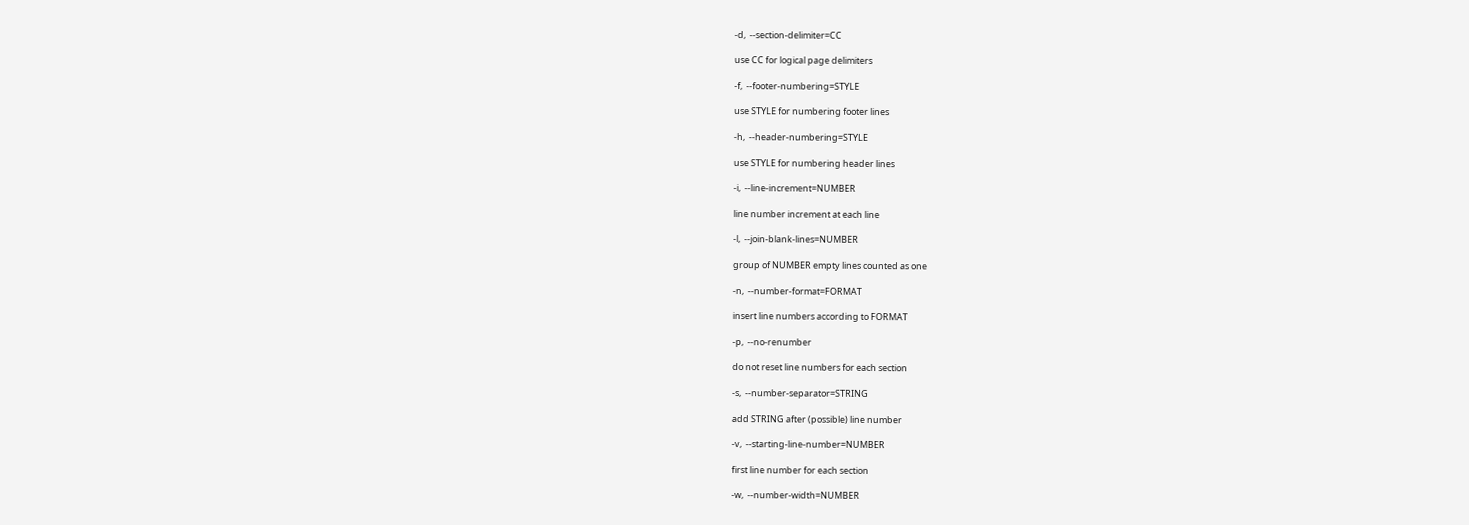-d,  --section-delimiter=CC

use CC for logical page delimiters

-f,  --footer-numbering=STYLE

use STYLE for numbering footer lines

-h,  --header-numbering=STYLE

use STYLE for numbering header lines

-i,  --line-increment=NUMBER

line number increment at each line

-l,  --join-blank-lines=NUMBER

group of NUMBER empty lines counted as one

-n,  --number-format=FORMAT

insert line numbers according to FORMAT

-p,  --no-renumber

do not reset line numbers for each section

-s,  --number-separator=STRING

add STRING after (possible) line number

-v,  --starting-line-number=NUMBER

first line number for each section

-w,  --number-width=NUMBER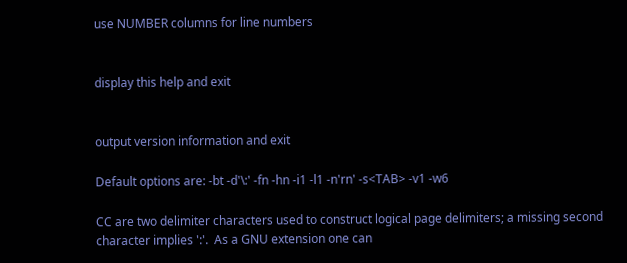use NUMBER columns for line numbers


display this help and exit


output version information and exit

Default options are: -bt -d'\:' -fn -hn -i1 -l1 -n'rn' -s<TAB> -v1 -w6

CC are two delimiter characters used to construct logical page delimiters; a missing second character implies ':'.  As a GNU extension one can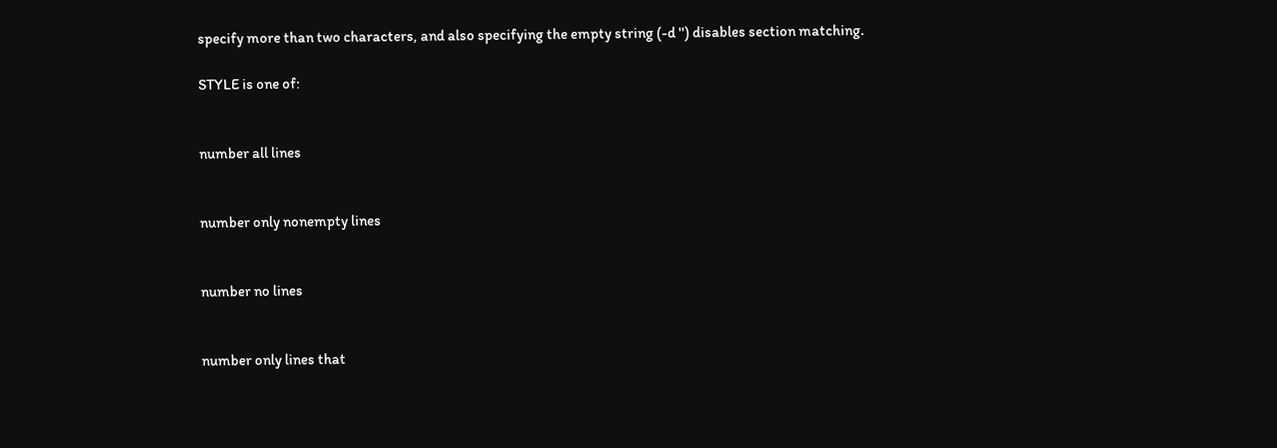specify more than two characters, and also specifying the empty string (-d '') disables section matching.

STYLE is one of:


number all lines


number only nonempty lines


number no lines


number only lines that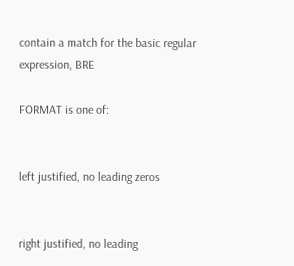contain a match for the basic regular expression, BRE

FORMAT is one of:


left justified, no leading zeros


right justified, no leading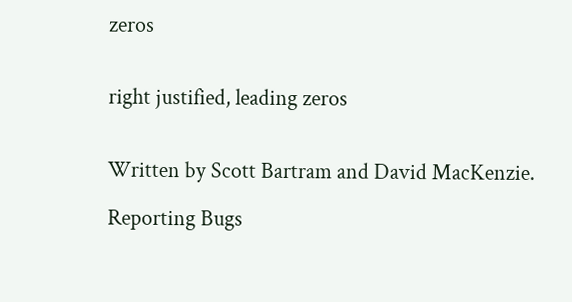zeros


right justified, leading zeros


Written by Scott Bartram and David MacKenzie.

Reporting Bugs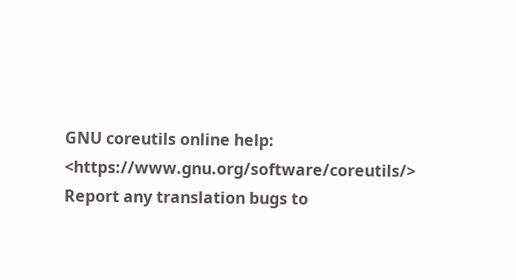GNU coreutils online help: <https://www.gnu.org/software/coreutils/>
Report any translation bugs to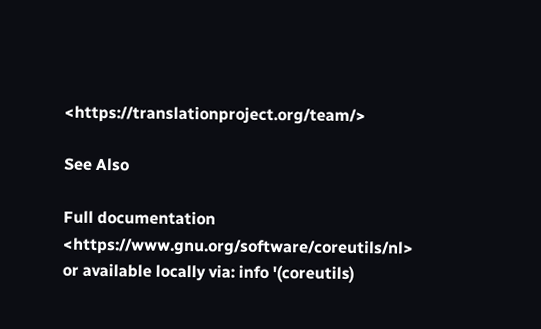<https://translationproject.org/team/>

See Also

Full documentation <https://www.gnu.org/software/coreutils/nl>
or available locally via: info '(coreutils)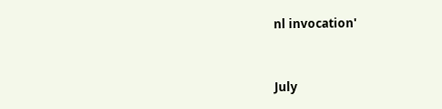nl invocation'


July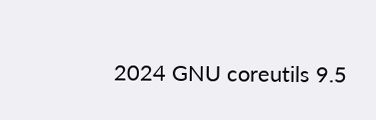2024 GNU coreutils 9.5